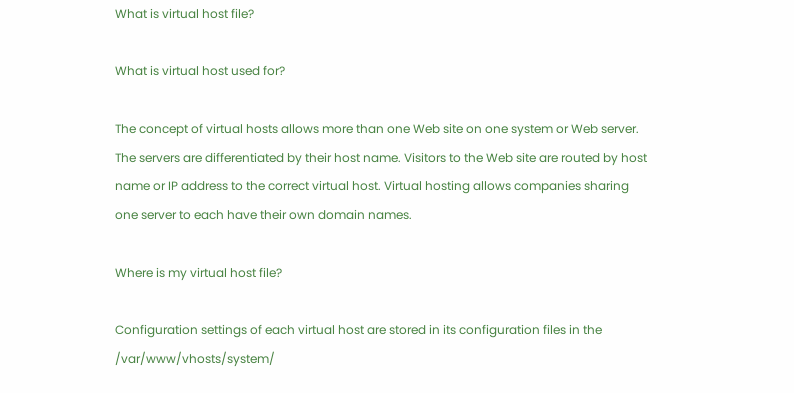What is virtual host file?

What is virtual host used for?

The concept of virtual hosts allows more than one Web site on one system or Web server. The servers are differentiated by their host name. Visitors to the Web site are routed by host name or IP address to the correct virtual host. Virtual hosting allows companies sharing one server to each have their own domain names.

Where is my virtual host file?

Configuration settings of each virtual host are stored in its configuration files in the /var/www/vhosts/system/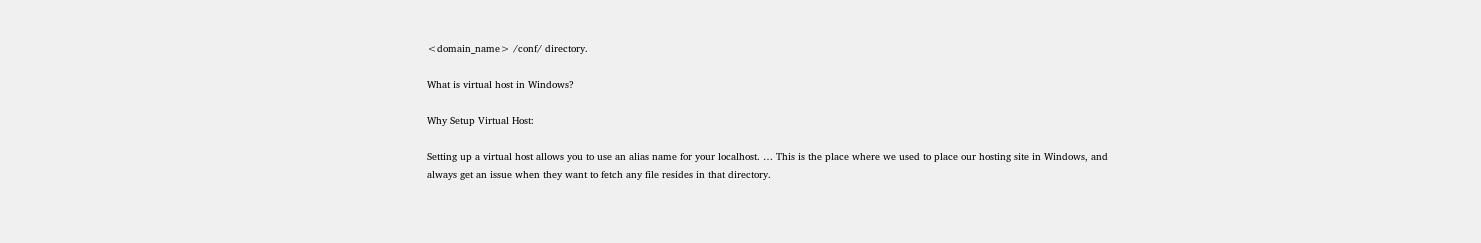<domain_name> /conf/ directory.

What is virtual host in Windows?

Why Setup Virtual Host:

Setting up a virtual host allows you to use an alias name for your localhost. … This is the place where we used to place our hosting site in Windows, and always get an issue when they want to fetch any file resides in that directory.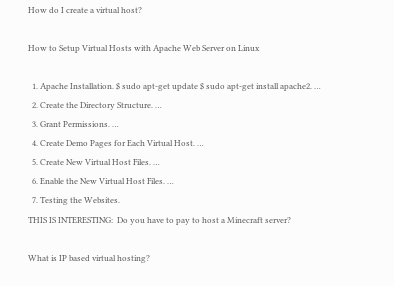How do I create a virtual host?

How to Setup Virtual Hosts with Apache Web Server on Linux

  1. Apache Installation. $ sudo apt-get update $ sudo apt-get install apache2. …
  2. Create the Directory Structure. …
  3. Grant Permissions. …
  4. Create Demo Pages for Each Virtual Host. …
  5. Create New Virtual Host Files. …
  6. Enable the New Virtual Host Files. …
  7. Testing the Websites.
THIS IS INTERESTING:  Do you have to pay to host a Minecraft server?

What is IP based virtual hosting?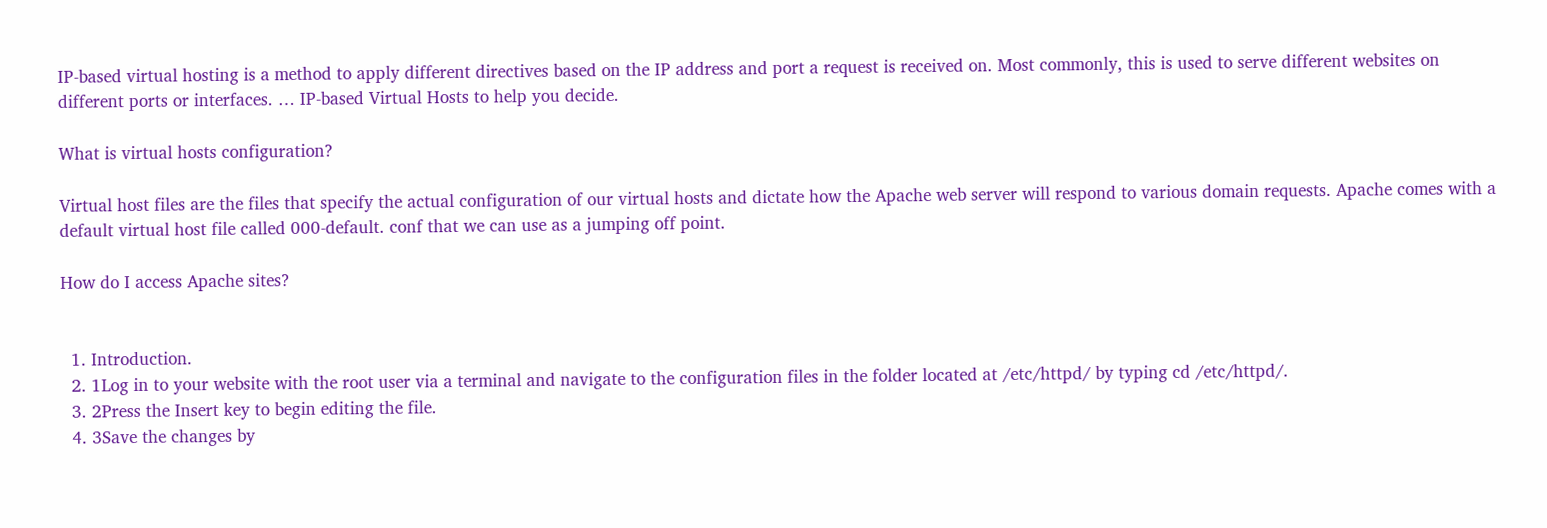IP-based virtual hosting is a method to apply different directives based on the IP address and port a request is received on. Most commonly, this is used to serve different websites on different ports or interfaces. … IP-based Virtual Hosts to help you decide.

What is virtual hosts configuration?

Virtual host files are the files that specify the actual configuration of our virtual hosts and dictate how the Apache web server will respond to various domain requests. Apache comes with a default virtual host file called 000-default. conf that we can use as a jumping off point.

How do I access Apache sites?


  1. Introduction.
  2. 1Log in to your website with the root user via a terminal and navigate to the configuration files in the folder located at /etc/httpd/ by typing cd /etc/httpd/.
  3. 2Press the Insert key to begin editing the file.
  4. 3Save the changes by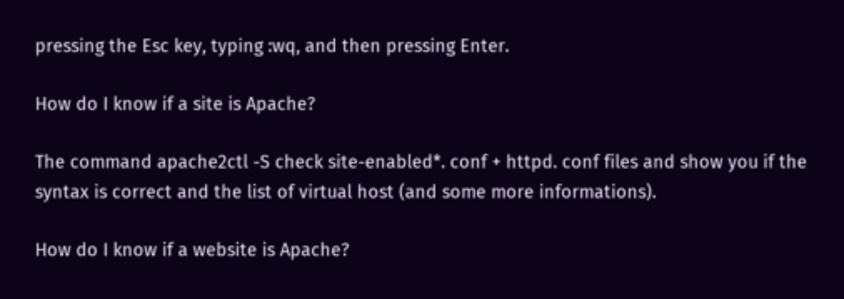pressing the Esc key, typing :wq, and then pressing Enter.

How do I know if a site is Apache?

The command apache2ctl -S check site-enabled*. conf + httpd. conf files and show you if the syntax is correct and the list of virtual host (and some more informations).

How do I know if a website is Apache?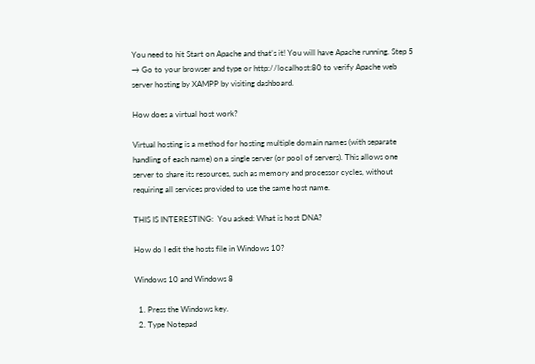You need to hit Start on Apache and that’s it! You will have Apache running. Step 5 → Go to your browser and type or http://localhost:80 to verify Apache web server hosting by XAMPP by visiting dashboard.

How does a virtual host work?

Virtual hosting is a method for hosting multiple domain names (with separate handling of each name) on a single server (or pool of servers). This allows one server to share its resources, such as memory and processor cycles, without requiring all services provided to use the same host name.

THIS IS INTERESTING:  You asked: What is host DNA?

How do I edit the hosts file in Windows 10?

Windows 10 and Windows 8

  1. Press the Windows key.
  2. Type Notepad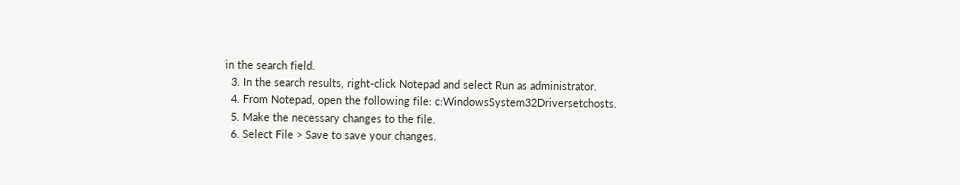in the search field.
  3. In the search results, right-click Notepad and select Run as administrator.
  4. From Notepad, open the following file: c:WindowsSystem32Driversetchosts.
  5. Make the necessary changes to the file.
  6. Select File > Save to save your changes.